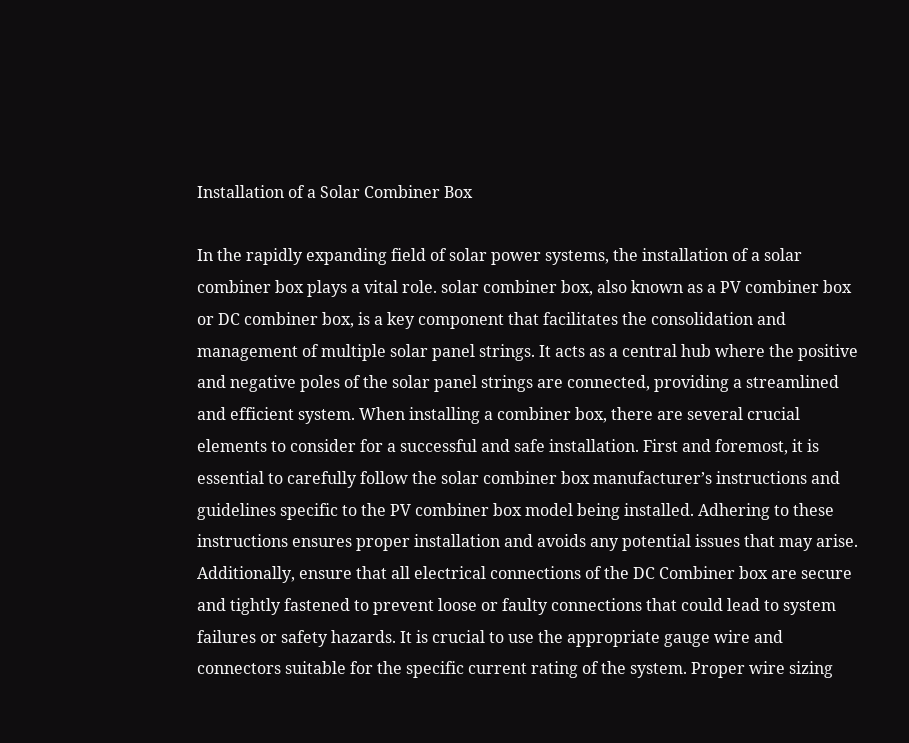Installation of a Solar Combiner Box

In the rapidly expanding field of solar power systems, the installation of a solar combiner box plays a vital role. solar combiner box, also known as a PV combiner box or DC combiner box, is a key component that facilitates the consolidation and management of multiple solar panel strings. It acts as a central hub where the positive and negative poles of the solar panel strings are connected, providing a streamlined and efficient system. When installing a combiner box, there are several crucial elements to consider for a successful and safe installation. First and foremost, it is essential to carefully follow the solar combiner box manufacturer’s instructions and guidelines specific to the PV combiner box model being installed. Adhering to these instructions ensures proper installation and avoids any potential issues that may arise. Additionally, ensure that all electrical connections of the DC Combiner box are secure and tightly fastened to prevent loose or faulty connections that could lead to system failures or safety hazards. It is crucial to use the appropriate gauge wire and connectors suitable for the specific current rating of the system. Proper wire sizing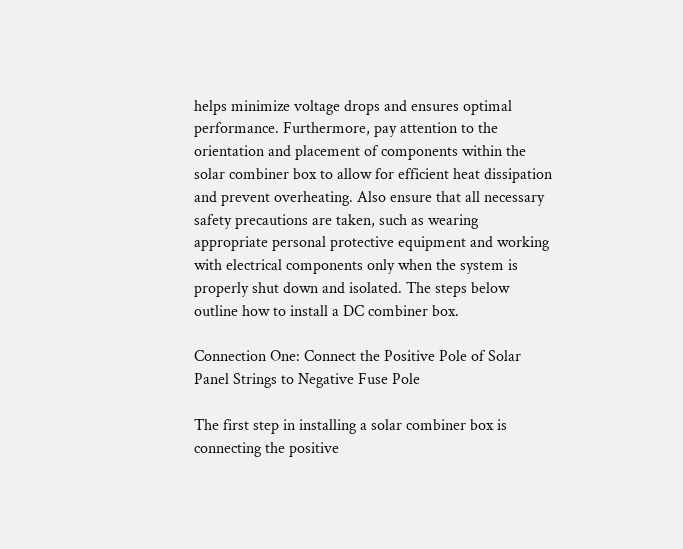helps minimize voltage drops and ensures optimal performance. Furthermore, pay attention to the orientation and placement of components within the solar combiner box to allow for efficient heat dissipation and prevent overheating. Also ensure that all necessary safety precautions are taken, such as wearing appropriate personal protective equipment and working with electrical components only when the system is properly shut down and isolated. The steps below outline how to install a DC combiner box.

Connection One: Connect the Positive Pole of Solar Panel Strings to Negative Fuse Pole

The first step in installing a solar combiner box is connecting the positive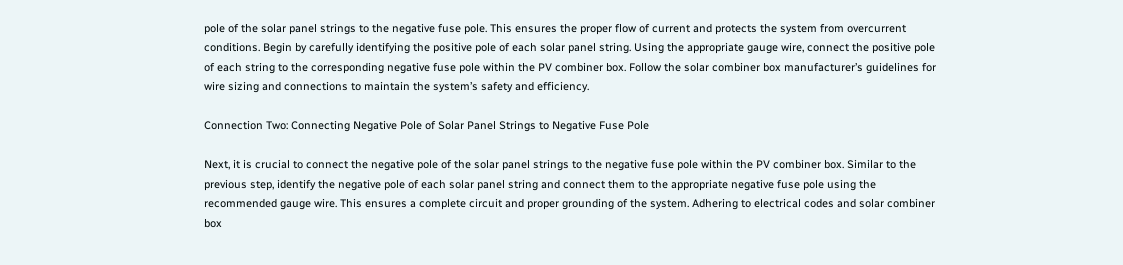pole of the solar panel strings to the negative fuse pole. This ensures the proper flow of current and protects the system from overcurrent conditions. Begin by carefully identifying the positive pole of each solar panel string. Using the appropriate gauge wire, connect the positive pole of each string to the corresponding negative fuse pole within the PV combiner box. Follow the solar combiner box manufacturer’s guidelines for wire sizing and connections to maintain the system’s safety and efficiency.

Connection Two: Connecting Negative Pole of Solar Panel Strings to Negative Fuse Pole

Next, it is crucial to connect the negative pole of the solar panel strings to the negative fuse pole within the PV combiner box. Similar to the previous step, identify the negative pole of each solar panel string and connect them to the appropriate negative fuse pole using the recommended gauge wire. This ensures a complete circuit and proper grounding of the system. Adhering to electrical codes and solar combiner box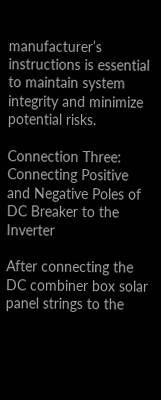manufacturer’s instructions is essential to maintain system integrity and minimize potential risks.

Connection Three: Connecting Positive and Negative Poles of DC Breaker to the Inverter

After connecting the DC combiner box solar panel strings to the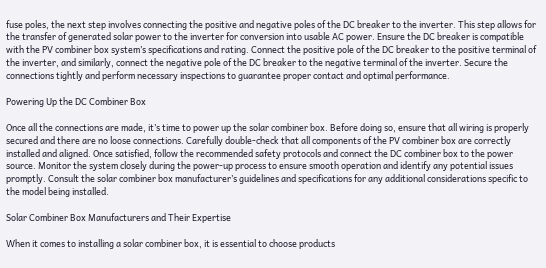fuse poles, the next step involves connecting the positive and negative poles of the DC breaker to the inverter. This step allows for the transfer of generated solar power to the inverter for conversion into usable AC power. Ensure the DC breaker is compatible with the PV combiner box system’s specifications and rating. Connect the positive pole of the DC breaker to the positive terminal of the inverter, and similarly, connect the negative pole of the DC breaker to the negative terminal of the inverter. Secure the connections tightly and perform necessary inspections to guarantee proper contact and optimal performance.

Powering Up the DC Combiner Box

Once all the connections are made, it’s time to power up the solar combiner box. Before doing so, ensure that all wiring is properly secured and there are no loose connections. Carefully double-check that all components of the PV combiner box are correctly installed and aligned. Once satisfied, follow the recommended safety protocols and connect the DC combiner box to the power source. Monitor the system closely during the power-up process to ensure smooth operation and identify any potential issues promptly. Consult the solar combiner box manufacturer’s guidelines and specifications for any additional considerations specific to the model being installed.

Solar Combiner Box Manufacturers and Their Expertise

When it comes to installing a solar combiner box, it is essential to choose products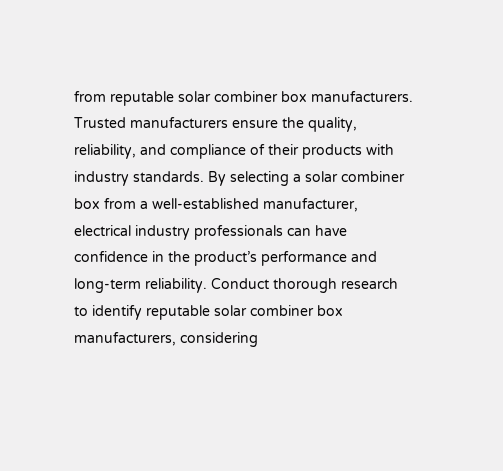from reputable solar combiner box manufacturers. Trusted manufacturers ensure the quality, reliability, and compliance of their products with industry standards. By selecting a solar combiner box from a well-established manufacturer, electrical industry professionals can have confidence in the product’s performance and long-term reliability. Conduct thorough research to identify reputable solar combiner box manufacturers, considering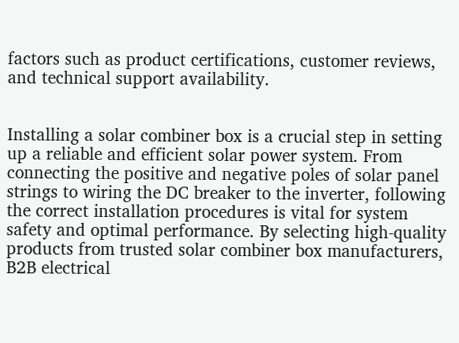factors such as product certifications, customer reviews, and technical support availability.


Installing a solar combiner box is a crucial step in setting up a reliable and efficient solar power system. From connecting the positive and negative poles of solar panel strings to wiring the DC breaker to the inverter, following the correct installation procedures is vital for system safety and optimal performance. By selecting high-quality products from trusted solar combiner box manufacturers, B2B electrical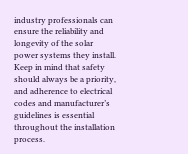industry professionals can ensure the reliability and longevity of the solar power systems they install. Keep in mind that safety should always be a priority, and adherence to electrical codes and manufacturer’s guidelines is essential throughout the installation process.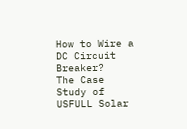How to Wire a DC Circuit Breaker?
The Case Study of USFULL Solar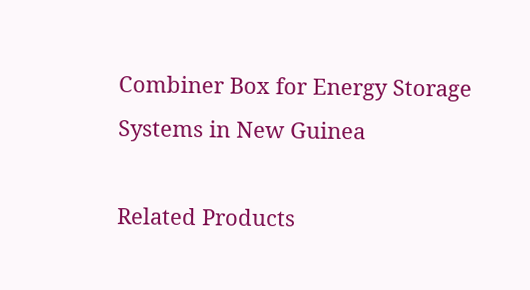Combiner Box for Energy Storage Systems in New Guinea

Related Products